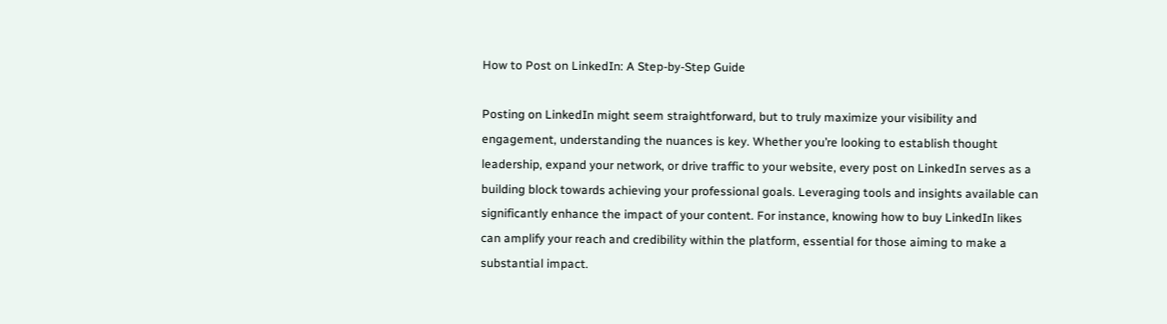How to Post on LinkedIn: A Step-by-Step Guide

Posting on LinkedIn might seem straightforward, but to truly maximize your visibility and engagement, understanding the nuances is key. Whether you’re looking to establish thought leadership, expand your network, or drive traffic to your website, every post on LinkedIn serves as a building block towards achieving your professional goals. Leveraging tools and insights available can significantly enhance the impact of your content. For instance, knowing how to buy LinkedIn likes can amplify your reach and credibility within the platform, essential for those aiming to make a substantial impact.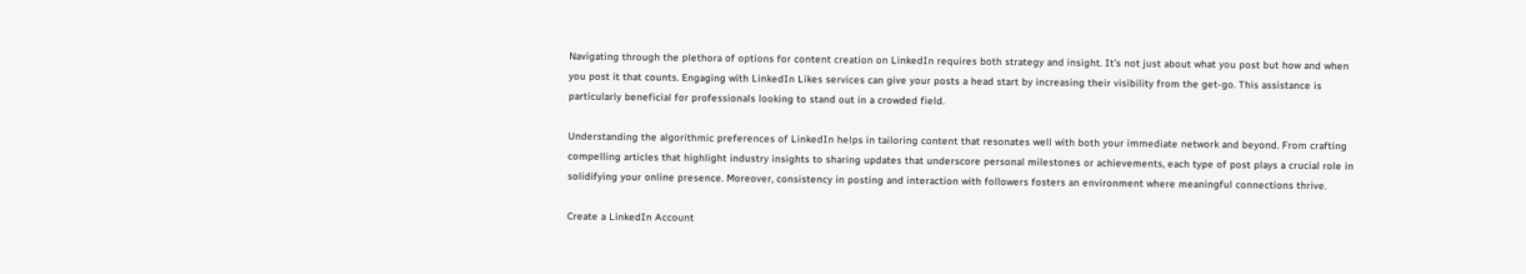Navigating through the plethora of options for content creation on LinkedIn requires both strategy and insight. It’s not just about what you post but how and when you post it that counts. Engaging with LinkedIn Likes services can give your posts a head start by increasing their visibility from the get-go. This assistance is particularly beneficial for professionals looking to stand out in a crowded field.

Understanding the algorithmic preferences of LinkedIn helps in tailoring content that resonates well with both your immediate network and beyond. From crafting compelling articles that highlight industry insights to sharing updates that underscore personal milestones or achievements, each type of post plays a crucial role in solidifying your online presence. Moreover, consistency in posting and interaction with followers fosters an environment where meaningful connections thrive.

Create a LinkedIn Account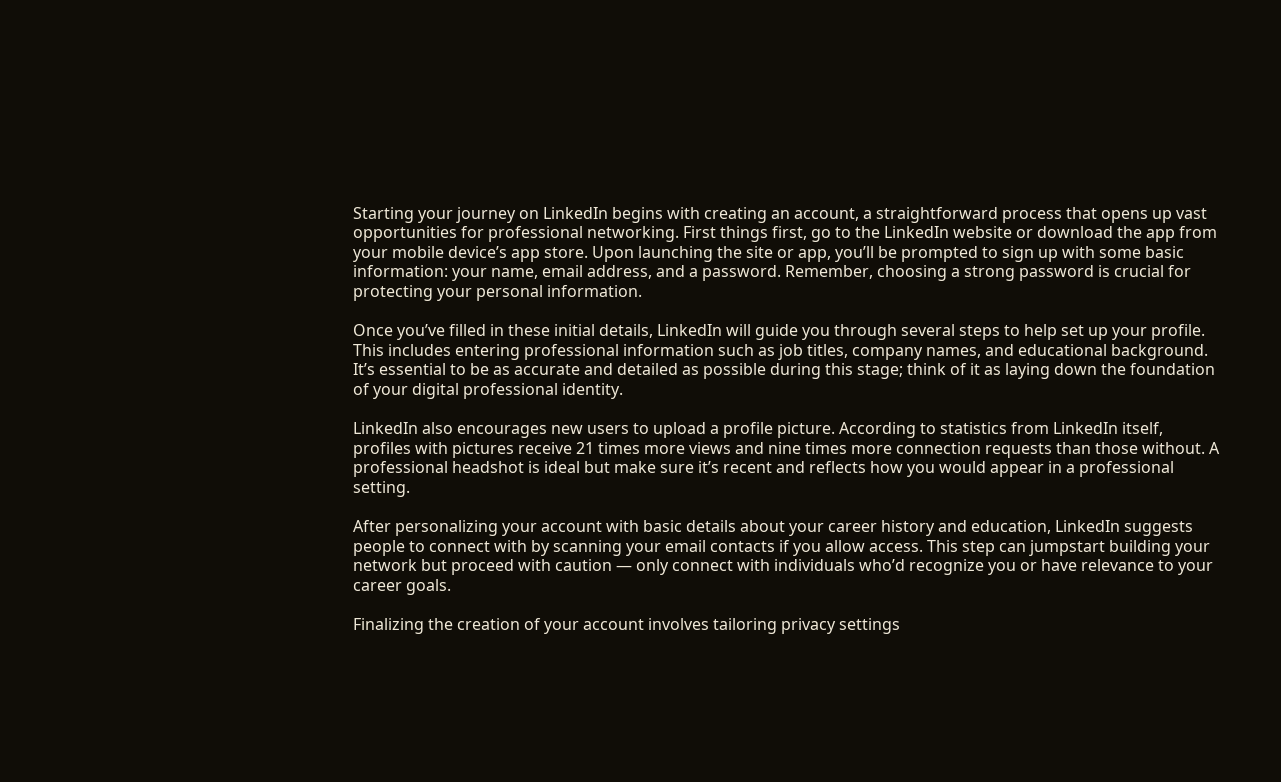Starting your journey on LinkedIn begins with creating an account, a straightforward process that opens up vast opportunities for professional networking. First things first, go to the LinkedIn website or download the app from your mobile device’s app store. Upon launching the site or app, you’ll be prompted to sign up with some basic information: your name, email address, and a password. Remember, choosing a strong password is crucial for protecting your personal information.

Once you’ve filled in these initial details, LinkedIn will guide you through several steps to help set up your profile. This includes entering professional information such as job titles, company names, and educational background. It’s essential to be as accurate and detailed as possible during this stage; think of it as laying down the foundation of your digital professional identity.

LinkedIn also encourages new users to upload a profile picture. According to statistics from LinkedIn itself, profiles with pictures receive 21 times more views and nine times more connection requests than those without. A professional headshot is ideal but make sure it’s recent and reflects how you would appear in a professional setting.

After personalizing your account with basic details about your career history and education, LinkedIn suggests people to connect with by scanning your email contacts if you allow access. This step can jumpstart building your network but proceed with caution — only connect with individuals who’d recognize you or have relevance to your career goals.

Finalizing the creation of your account involves tailoring privacy settings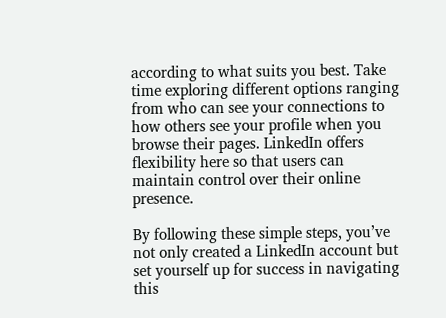according to what suits you best. Take time exploring different options ranging from who can see your connections to how others see your profile when you browse their pages. LinkedIn offers flexibility here so that users can maintain control over their online presence.

By following these simple steps, you’ve not only created a LinkedIn account but set yourself up for success in navigating this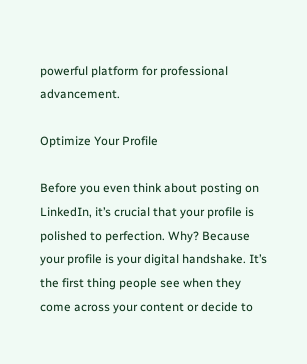powerful platform for professional advancement.

Optimize Your Profile

Before you even think about posting on LinkedIn, it’s crucial that your profile is polished to perfection. Why? Because your profile is your digital handshake. It’s the first thing people see when they come across your content or decide to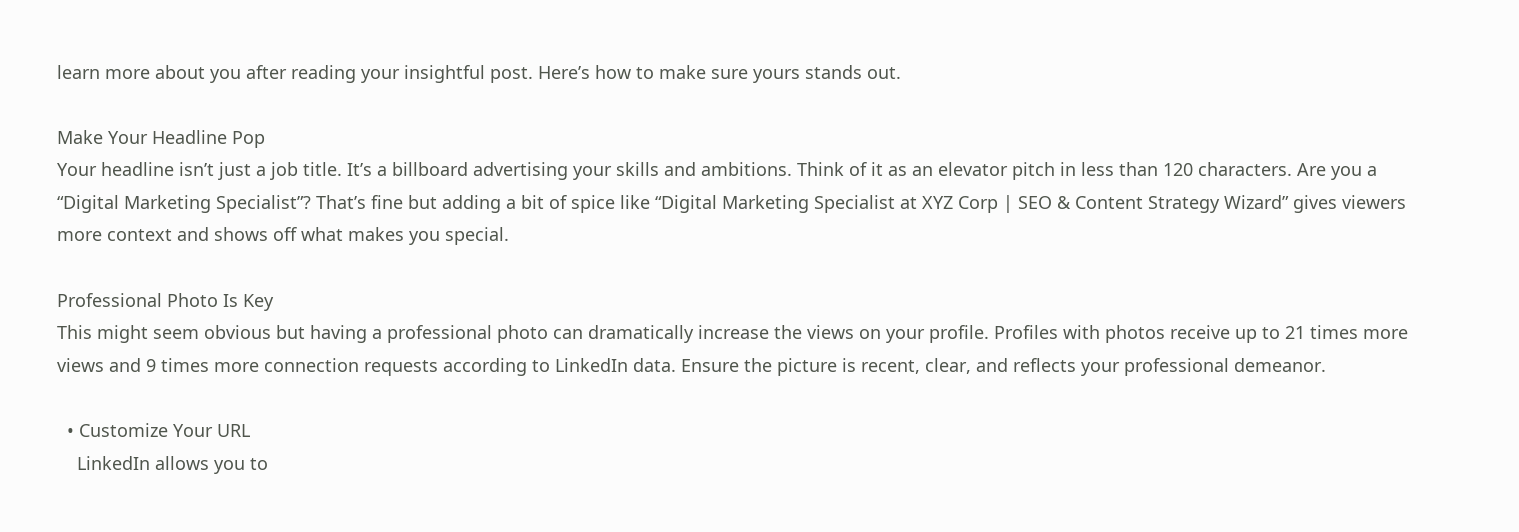learn more about you after reading your insightful post. Here’s how to make sure yours stands out.

Make Your Headline Pop
Your headline isn’t just a job title. It’s a billboard advertising your skills and ambitions. Think of it as an elevator pitch in less than 120 characters. Are you a “Digital Marketing Specialist”? That’s fine but adding a bit of spice like “Digital Marketing Specialist at XYZ Corp | SEO & Content Strategy Wizard” gives viewers more context and shows off what makes you special.

Professional Photo Is Key
This might seem obvious but having a professional photo can dramatically increase the views on your profile. Profiles with photos receive up to 21 times more views and 9 times more connection requests according to LinkedIn data. Ensure the picture is recent, clear, and reflects your professional demeanor.

  • Customize Your URL
    LinkedIn allows you to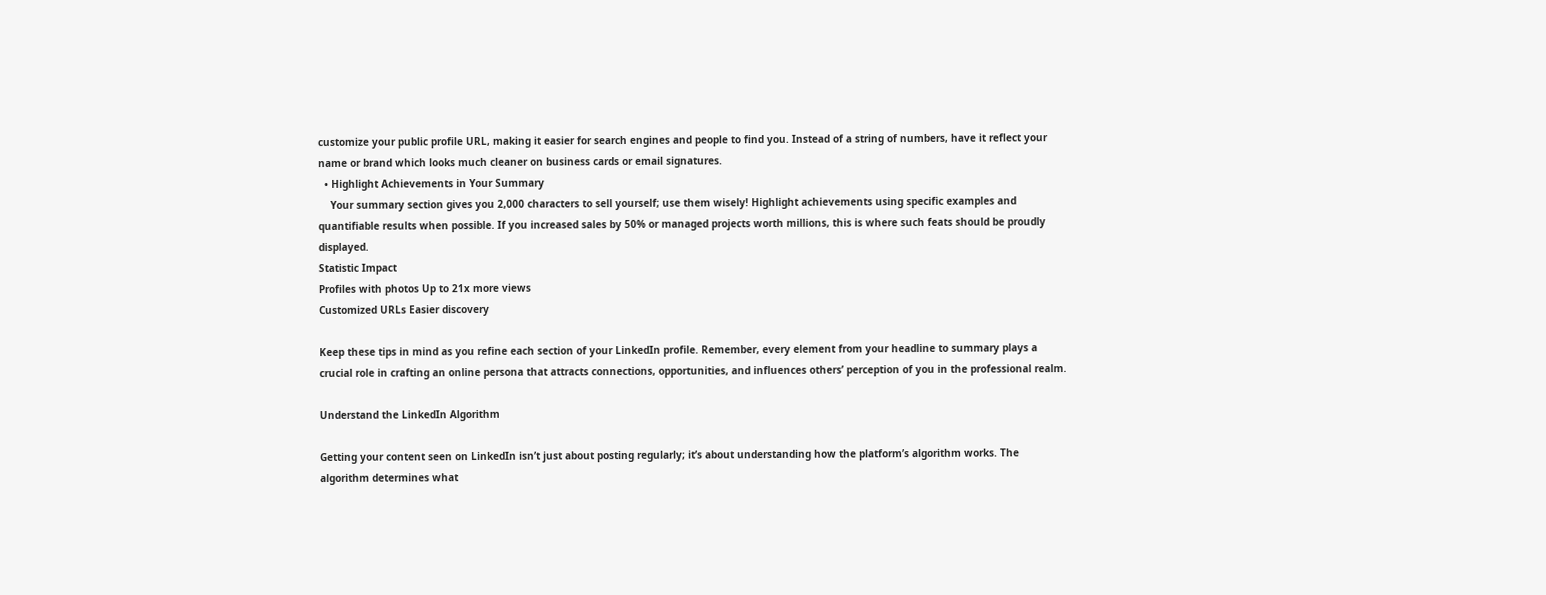customize your public profile URL, making it easier for search engines and people to find you. Instead of a string of numbers, have it reflect your name or brand which looks much cleaner on business cards or email signatures.
  • Highlight Achievements in Your Summary
    Your summary section gives you 2,000 characters to sell yourself; use them wisely! Highlight achievements using specific examples and quantifiable results when possible. If you increased sales by 50% or managed projects worth millions, this is where such feats should be proudly displayed.
Statistic Impact
Profiles with photos Up to 21x more views
Customized URLs Easier discovery

Keep these tips in mind as you refine each section of your LinkedIn profile. Remember, every element from your headline to summary plays a crucial role in crafting an online persona that attracts connections, opportunities, and influences others’ perception of you in the professional realm.

Understand the LinkedIn Algorithm

Getting your content seen on LinkedIn isn’t just about posting regularly; it’s about understanding how the platform’s algorithm works. The algorithm determines what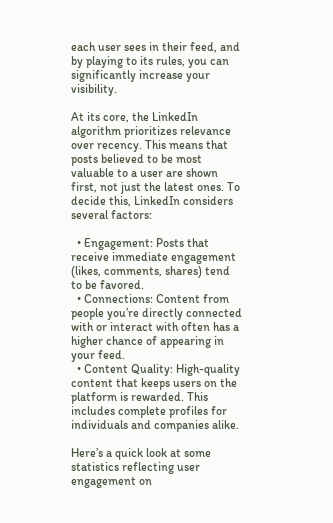each user sees in their feed, and by playing to its rules, you can significantly increase your visibility.

At its core, the LinkedIn algorithm prioritizes relevance over recency. This means that posts believed to be most valuable to a user are shown first, not just the latest ones. To decide this, LinkedIn considers several factors:

  • Engagement: Posts that receive immediate engagement (likes, comments, shares) tend to be favored.
  • Connections: Content from people you’re directly connected with or interact with often has a higher chance of appearing in your feed.
  • Content Quality: High-quality content that keeps users on the platform is rewarded. This includes complete profiles for individuals and companies alike.

Here’s a quick look at some statistics reflecting user engagement on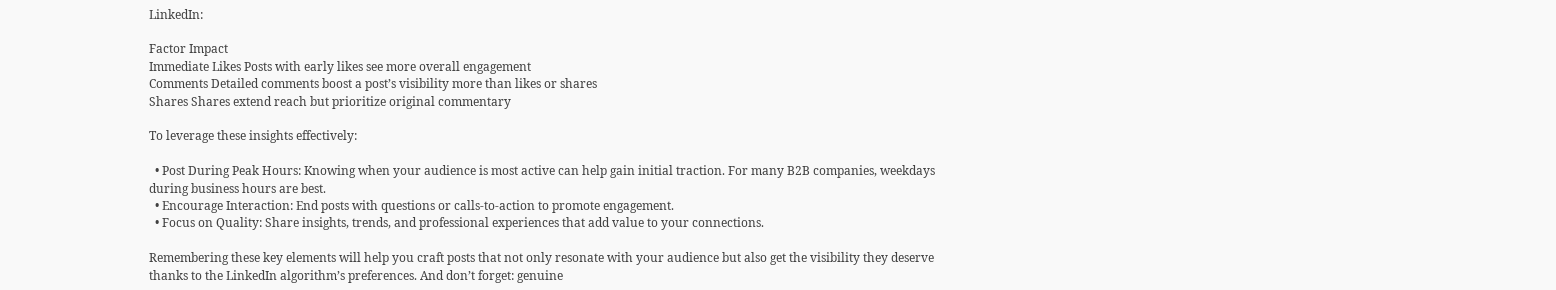LinkedIn:

Factor Impact
Immediate Likes Posts with early likes see more overall engagement
Comments Detailed comments boost a post’s visibility more than likes or shares
Shares Shares extend reach but prioritize original commentary

To leverage these insights effectively:

  • Post During Peak Hours: Knowing when your audience is most active can help gain initial traction. For many B2B companies, weekdays during business hours are best.
  • Encourage Interaction: End posts with questions or calls-to-action to promote engagement.
  • Focus on Quality: Share insights, trends, and professional experiences that add value to your connections.

Remembering these key elements will help you craft posts that not only resonate with your audience but also get the visibility they deserve thanks to the LinkedIn algorithm’s preferences. And don’t forget: genuine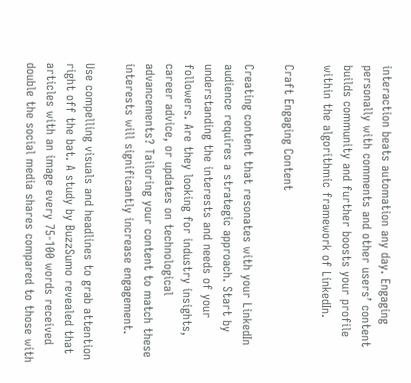interaction beats automation any day. Engaging personally with comments and other users’ content builds community and further boosts your profile within the algorithmic framework of LinkedIn.

Craft Engaging Content

Creating content that resonates with your LinkedIn audience requires a strategic approach. Start by understanding the interests and needs of your followers. Are they looking for industry insights, career advice, or updates on technological advancements? Tailoring your content to match these interests will significantly increase engagement.

Use compelling visuals and headlines to grab attention right off the bat. A study by BuzzSumo revealed that articles with an image every 75-100 words received double the social media shares compared to those with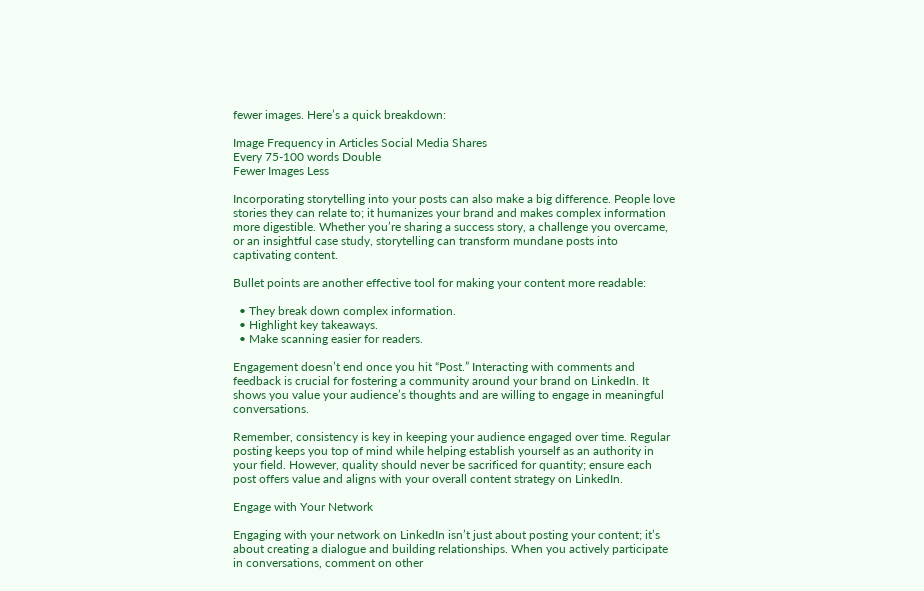fewer images. Here’s a quick breakdown:

Image Frequency in Articles Social Media Shares
Every 75-100 words Double
Fewer Images Less

Incorporating storytelling into your posts can also make a big difference. People love stories they can relate to; it humanizes your brand and makes complex information more digestible. Whether you’re sharing a success story, a challenge you overcame, or an insightful case study, storytelling can transform mundane posts into captivating content.

Bullet points are another effective tool for making your content more readable:

  • They break down complex information.
  • Highlight key takeaways.
  • Make scanning easier for readers.

Engagement doesn’t end once you hit “Post.” Interacting with comments and feedback is crucial for fostering a community around your brand on LinkedIn. It shows you value your audience’s thoughts and are willing to engage in meaningful conversations.

Remember, consistency is key in keeping your audience engaged over time. Regular posting keeps you top of mind while helping establish yourself as an authority in your field. However, quality should never be sacrificed for quantity; ensure each post offers value and aligns with your overall content strategy on LinkedIn.

Engage with Your Network

Engaging with your network on LinkedIn isn’t just about posting your content; it’s about creating a dialogue and building relationships. When you actively participate in conversations, comment on other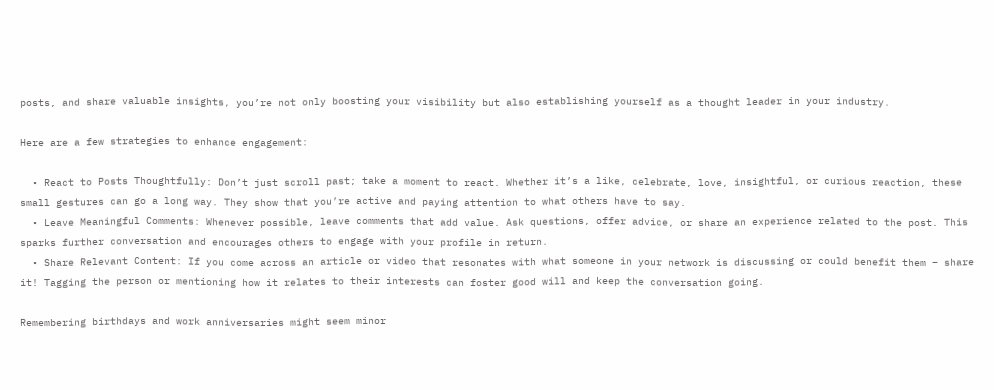posts, and share valuable insights, you’re not only boosting your visibility but also establishing yourself as a thought leader in your industry.

Here are a few strategies to enhance engagement:

  • React to Posts Thoughtfully: Don’t just scroll past; take a moment to react. Whether it’s a like, celebrate, love, insightful, or curious reaction, these small gestures can go a long way. They show that you’re active and paying attention to what others have to say.
  • Leave Meaningful Comments: Whenever possible, leave comments that add value. Ask questions, offer advice, or share an experience related to the post. This sparks further conversation and encourages others to engage with your profile in return.
  • Share Relevant Content: If you come across an article or video that resonates with what someone in your network is discussing or could benefit them – share it! Tagging the person or mentioning how it relates to their interests can foster good will and keep the conversation going.

Remembering birthdays and work anniversaries might seem minor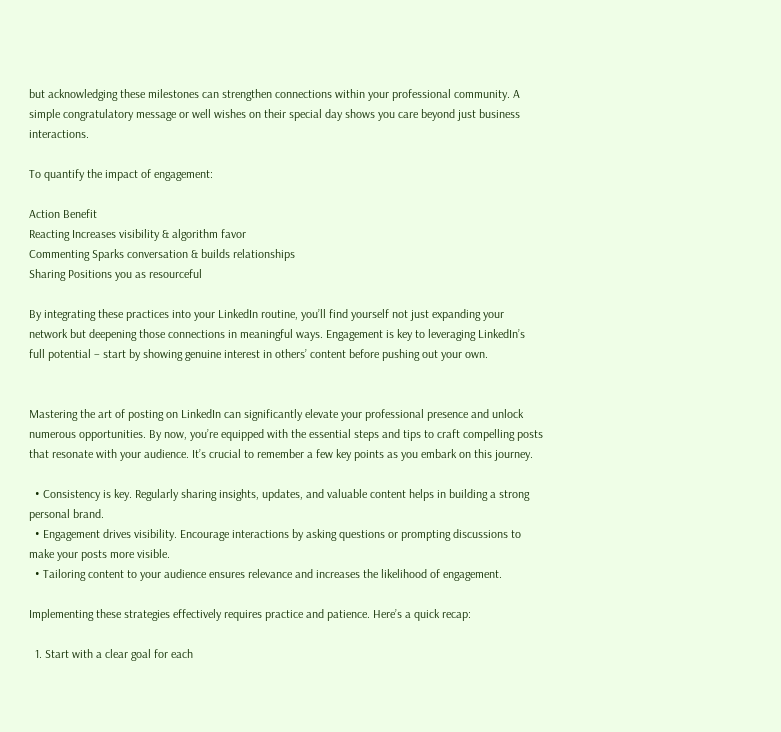but acknowledging these milestones can strengthen connections within your professional community. A simple congratulatory message or well wishes on their special day shows you care beyond just business interactions.

To quantify the impact of engagement:

Action Benefit
Reacting Increases visibility & algorithm favor
Commenting Sparks conversation & builds relationships
Sharing Positions you as resourceful

By integrating these practices into your LinkedIn routine, you’ll find yourself not just expanding your network but deepening those connections in meaningful ways. Engagement is key to leveraging LinkedIn’s full potential – start by showing genuine interest in others’ content before pushing out your own.


Mastering the art of posting on LinkedIn can significantly elevate your professional presence and unlock numerous opportunities. By now, you’re equipped with the essential steps and tips to craft compelling posts that resonate with your audience. It’s crucial to remember a few key points as you embark on this journey.

  • Consistency is key. Regularly sharing insights, updates, and valuable content helps in building a strong personal brand.
  • Engagement drives visibility. Encourage interactions by asking questions or prompting discussions to make your posts more visible.
  • Tailoring content to your audience ensures relevance and increases the likelihood of engagement.

Implementing these strategies effectively requires practice and patience. Here’s a quick recap:

  1. Start with a clear goal for each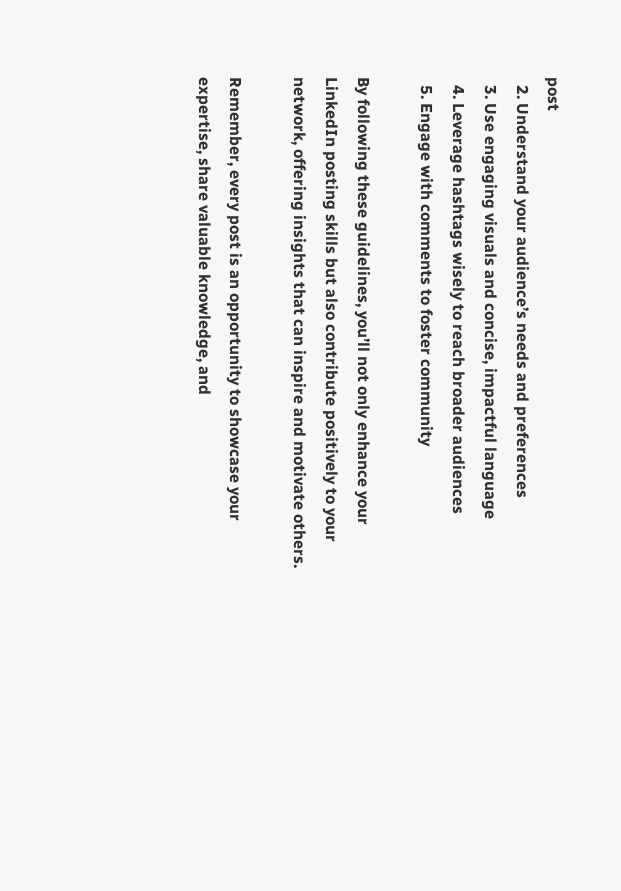post
  2. Understand your audience’s needs and preferences
  3. Use engaging visuals and concise, impactful language
  4. Leverage hashtags wisely to reach broader audiences
  5. Engage with comments to foster community

By following these guidelines, you’ll not only enhance your LinkedIn posting skills but also contribute positively to your network, offering insights that can inspire and motivate others.

Remember, every post is an opportunity to showcase your expertise, share valuable knowledge, and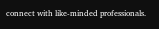connect with like-minded professionals.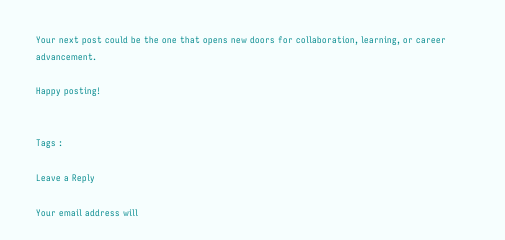Your next post could be the one that opens new doors for collaboration, learning, or career advancement.

Happy posting!


Tags :

Leave a Reply

Your email address will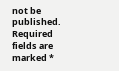not be published. Required fields are marked *